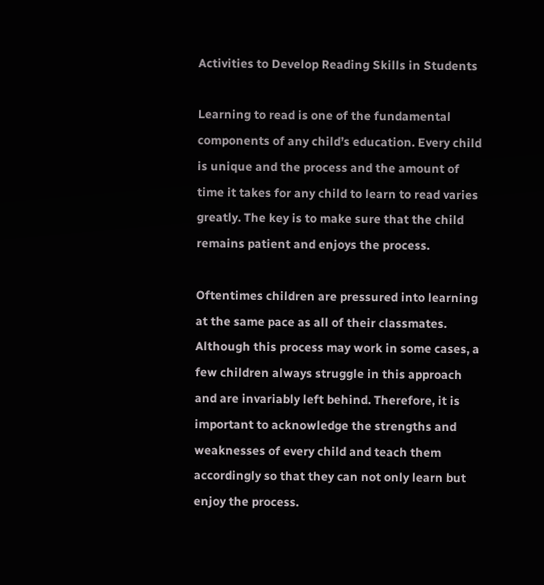Activities to Develop Reading Skills in Students

Learning to read is one of the fundamental components of any child’s education. Every child is unique and the process and the amount of time it takes for any child to learn to read varies greatly. The key is to make sure that the child remains patient and enjoys the process.

Oftentimes children are pressured into learning at the same pace as all of their classmates. Although this process may work in some cases, a few children always struggle in this approach and are invariably left behind. Therefore, it is important to acknowledge the strengths and weaknesses of every child and teach them accordingly so that they can not only learn but enjoy the process.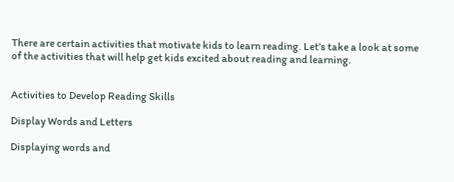There are certain activities that motivate kids to learn reading. Let’s take a look at some of the activities that will help get kids excited about reading and learning.


Activities to Develop Reading Skills

Display Words and Letters

Displaying words and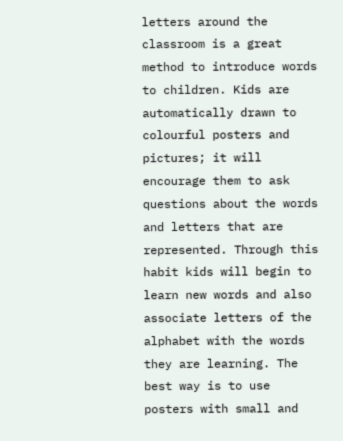letters around the classroom is a great method to introduce words to children. Kids are automatically drawn to colourful posters and pictures; it will encourage them to ask questions about the words and letters that are represented. Through this habit kids will begin to learn new words and also associate letters of the alphabet with the words they are learning. The best way is to use posters with small and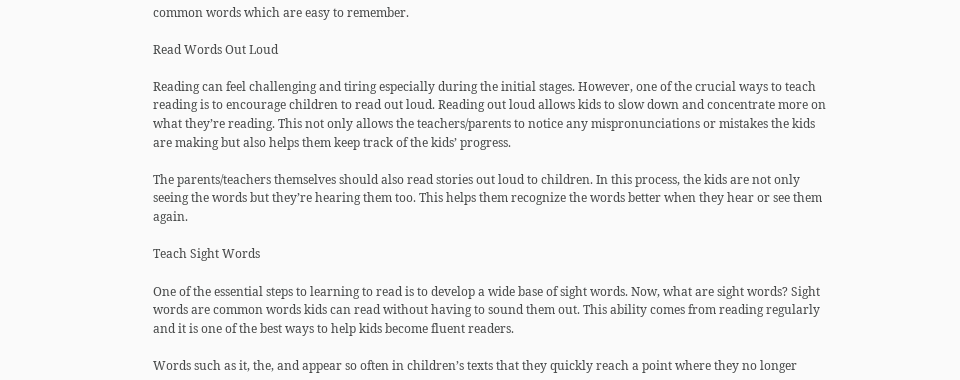common words which are easy to remember.

Read Words Out Loud

Reading can feel challenging and tiring especially during the initial stages. However, one of the crucial ways to teach reading is to encourage children to read out loud. Reading out loud allows kids to slow down and concentrate more on what they’re reading. This not only allows the teachers/parents to notice any mispronunciations or mistakes the kids are making but also helps them keep track of the kids’ progress.

The parents/teachers themselves should also read stories out loud to children. In this process, the kids are not only seeing the words but they’re hearing them too. This helps them recognize the words better when they hear or see them again.

Teach Sight Words

One of the essential steps to learning to read is to develop a wide base of sight words. Now, what are sight words? Sight words are common words kids can read without having to sound them out. This ability comes from reading regularly and it is one of the best ways to help kids become fluent readers.

Words such as it, the, and appear so often in children’s texts that they quickly reach a point where they no longer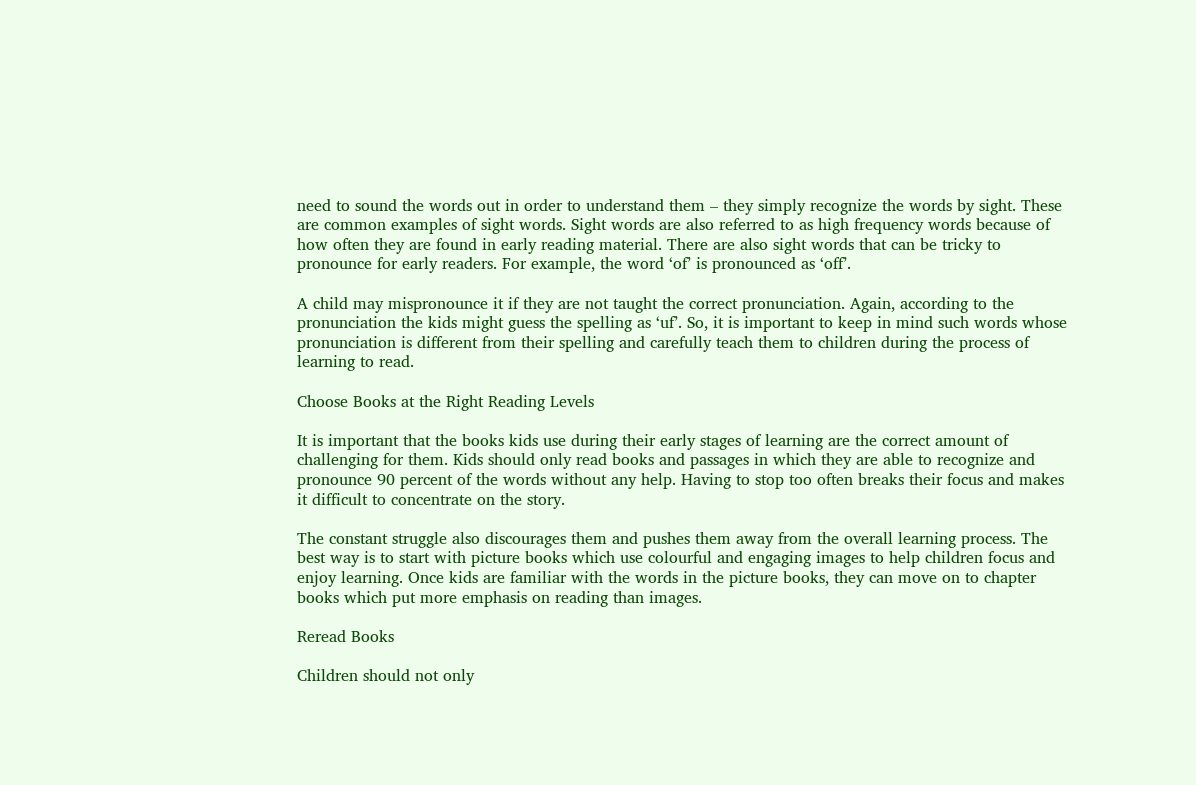need to sound the words out in order to understand them – they simply recognize the words by sight. These are common examples of sight words. Sight words are also referred to as high frequency words because of how often they are found in early reading material. There are also sight words that can be tricky to pronounce for early readers. For example, the word ‘of’ is pronounced as ‘off’.

A child may mispronounce it if they are not taught the correct pronunciation. Again, according to the pronunciation the kids might guess the spelling as ‘uf’. So, it is important to keep in mind such words whose pronunciation is different from their spelling and carefully teach them to children during the process of learning to read.

Choose Books at the Right Reading Levels

It is important that the books kids use during their early stages of learning are the correct amount of challenging for them. Kids should only read books and passages in which they are able to recognize and pronounce 90 percent of the words without any help. Having to stop too often breaks their focus and makes it difficult to concentrate on the story.

The constant struggle also discourages them and pushes them away from the overall learning process. The best way is to start with picture books which use colourful and engaging images to help children focus and enjoy learning. Once kids are familiar with the words in the picture books, they can move on to chapter books which put more emphasis on reading than images.

Reread Books

Children should not only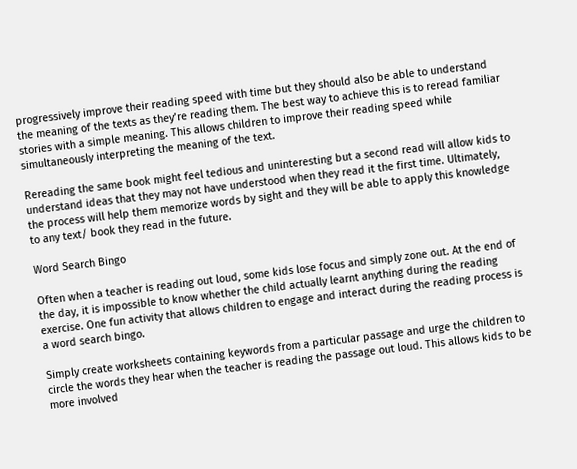progressively improve their reading speed with time but they should also be able to understand the meaning of the texts as they’re reading them. The best way to achieve this is to reread familiar stories with a simple meaning. This allows children to improve their reading speed while simultaneously interpreting the meaning of the text.

Rereading the same book might feel tedious and uninteresting but a second read will allow kids to understand ideas that they may not have understood when they read it the first time. Ultimately, the process will help them memorize words by sight and they will be able to apply this knowledge to any text/ book they read in the future.

Word Search Bingo

Often when a teacher is reading out loud, some kids lose focus and simply zone out. At the end of the day, it is impossible to know whether the child actually learnt anything during the reading exercise. One fun activity that allows children to engage and interact during the reading process is a word search bingo.

Simply create worksheets containing keywords from a particular passage and urge the children to circle the words they hear when the teacher is reading the passage out loud. This allows kids to be more involved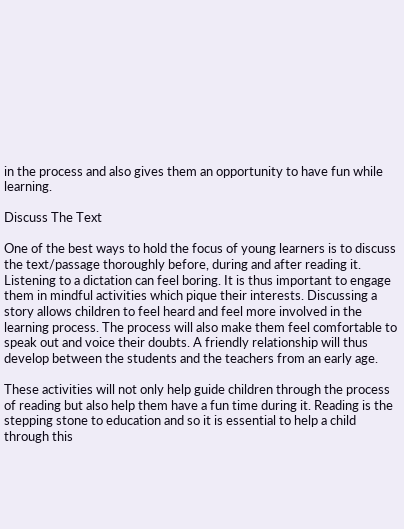in the process and also gives them an opportunity to have fun while learning.

Discuss The Text

One of the best ways to hold the focus of young learners is to discuss the text/passage thoroughly before, during and after reading it. Listening to a dictation can feel boring. It is thus important to engage them in mindful activities which pique their interests. Discussing a story allows children to feel heard and feel more involved in the learning process. The process will also make them feel comfortable to speak out and voice their doubts. A friendly relationship will thus develop between the students and the teachers from an early age.

These activities will not only help guide children through the process of reading but also help them have a fun time during it. Reading is the stepping stone to education and so it is essential to help a child through this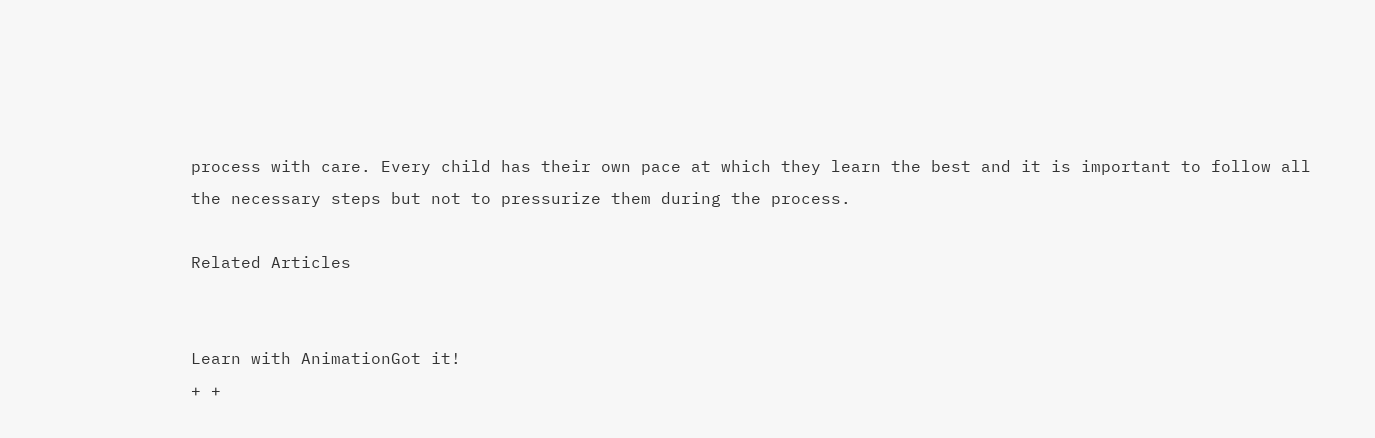process with care. Every child has their own pace at which they learn the best and it is important to follow all the necessary steps but not to pressurize them during the process.

Related Articles


Learn with AnimationGot it!
+ +